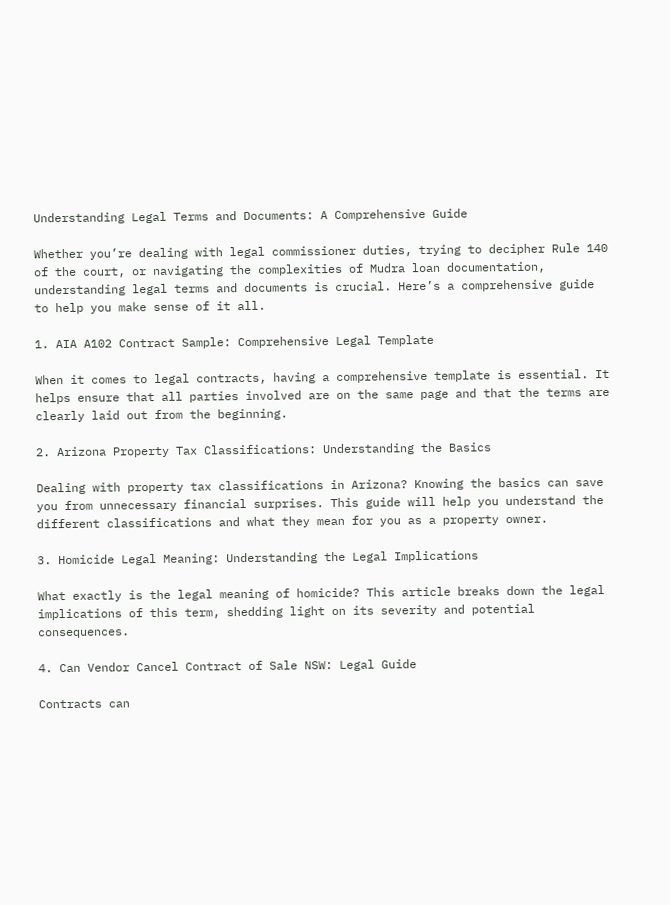Understanding Legal Terms and Documents: A Comprehensive Guide

Whether you’re dealing with legal commissioner duties, trying to decipher Rule 140 of the court, or navigating the complexities of Mudra loan documentation, understanding legal terms and documents is crucial. Here’s a comprehensive guide to help you make sense of it all.

1. AIA A102 Contract Sample: Comprehensive Legal Template

When it comes to legal contracts, having a comprehensive template is essential. It helps ensure that all parties involved are on the same page and that the terms are clearly laid out from the beginning.

2. Arizona Property Tax Classifications: Understanding the Basics

Dealing with property tax classifications in Arizona? Knowing the basics can save you from unnecessary financial surprises. This guide will help you understand the different classifications and what they mean for you as a property owner.

3. Homicide Legal Meaning: Understanding the Legal Implications

What exactly is the legal meaning of homicide? This article breaks down the legal implications of this term, shedding light on its severity and potential consequences.

4. Can Vendor Cancel Contract of Sale NSW: Legal Guide

Contracts can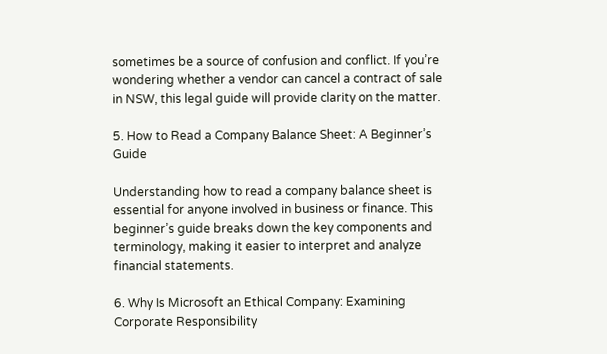sometimes be a source of confusion and conflict. If you’re wondering whether a vendor can cancel a contract of sale in NSW, this legal guide will provide clarity on the matter.

5. How to Read a Company Balance Sheet: A Beginner’s Guide

Understanding how to read a company balance sheet is essential for anyone involved in business or finance. This beginner’s guide breaks down the key components and terminology, making it easier to interpret and analyze financial statements.

6. Why Is Microsoft an Ethical Company: Examining Corporate Responsibility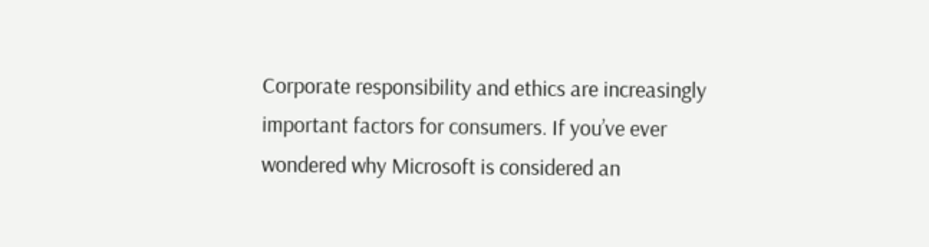Corporate responsibility and ethics are increasingly important factors for consumers. If you’ve ever wondered why Microsoft is considered an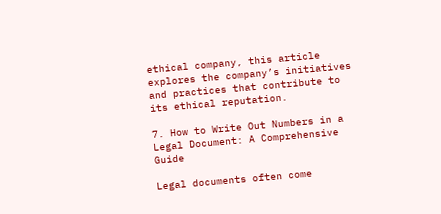ethical company, this article explores the company’s initiatives and practices that contribute to its ethical reputation.

7. How to Write Out Numbers in a Legal Document: A Comprehensive Guide

Legal documents often come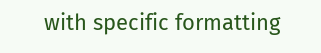with specific formatting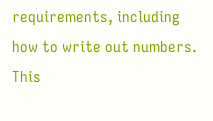requirements, including how to write out numbers. This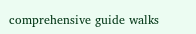comprehensive guide walks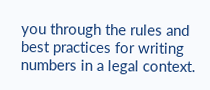you through the rules and best practices for writing numbers in a legal context.